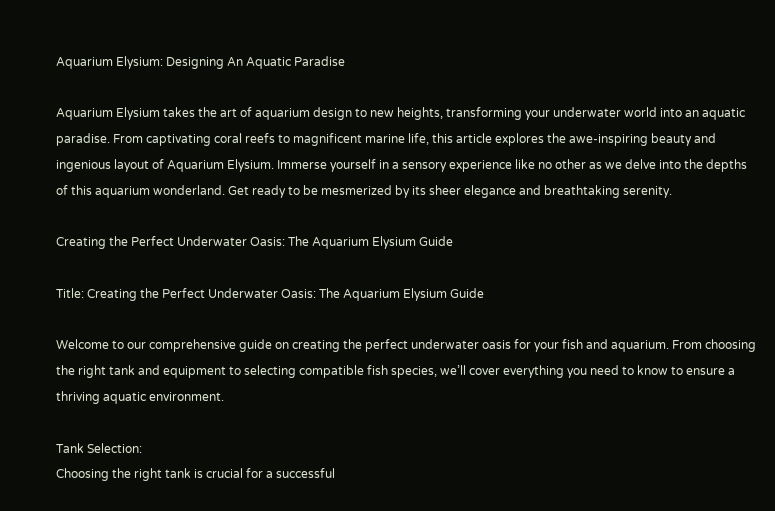Aquarium Elysium: Designing An Aquatic Paradise

Aquarium Elysium takes the art of aquarium design to new heights, transforming your underwater world into an aquatic paradise. From captivating coral reefs to magnificent marine life, this article explores the awe-inspiring beauty and ingenious layout of Aquarium Elysium. Immerse yourself in a sensory experience like no other as we delve into the depths of this aquarium wonderland. Get ready to be mesmerized by its sheer elegance and breathtaking serenity.

Creating the Perfect Underwater Oasis: The Aquarium Elysium Guide

Title: Creating the Perfect Underwater Oasis: The Aquarium Elysium Guide

Welcome to our comprehensive guide on creating the perfect underwater oasis for your fish and aquarium. From choosing the right tank and equipment to selecting compatible fish species, we’ll cover everything you need to know to ensure a thriving aquatic environment.

Tank Selection:
Choosing the right tank is crucial for a successful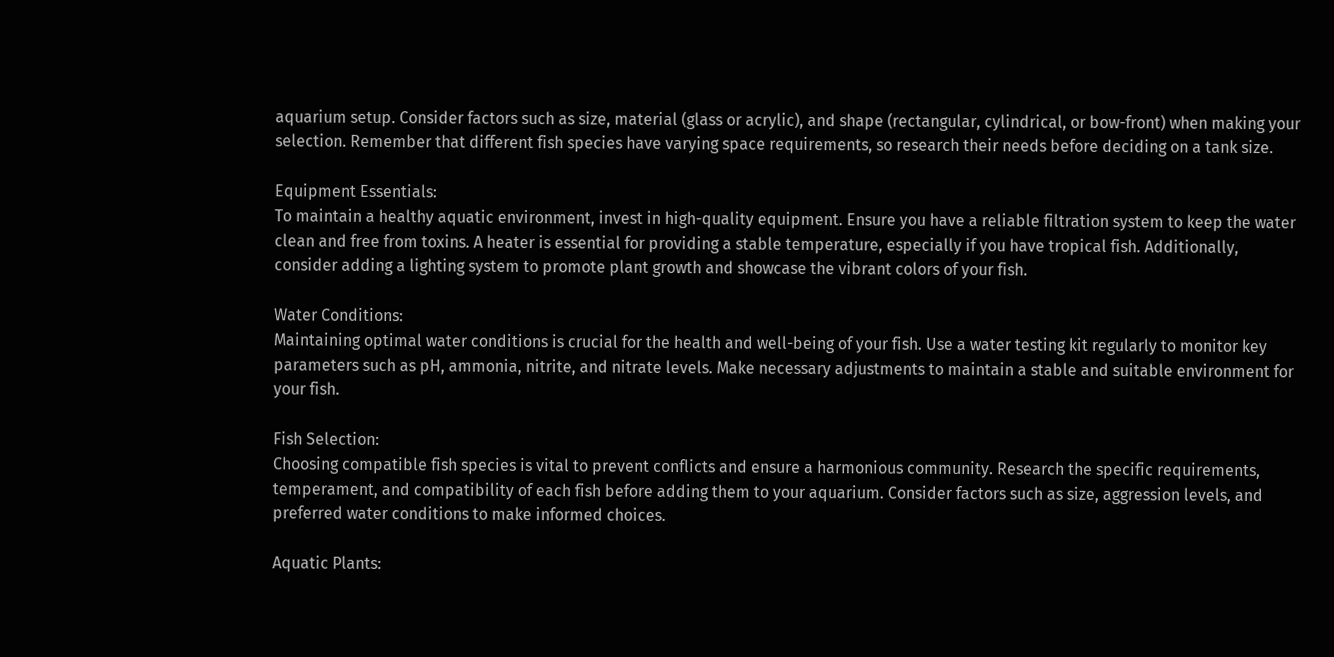aquarium setup. Consider factors such as size, material (glass or acrylic), and shape (rectangular, cylindrical, or bow-front) when making your selection. Remember that different fish species have varying space requirements, so research their needs before deciding on a tank size.

Equipment Essentials:
To maintain a healthy aquatic environment, invest in high-quality equipment. Ensure you have a reliable filtration system to keep the water clean and free from toxins. A heater is essential for providing a stable temperature, especially if you have tropical fish. Additionally, consider adding a lighting system to promote plant growth and showcase the vibrant colors of your fish.

Water Conditions:
Maintaining optimal water conditions is crucial for the health and well-being of your fish. Use a water testing kit regularly to monitor key parameters such as pH, ammonia, nitrite, and nitrate levels. Make necessary adjustments to maintain a stable and suitable environment for your fish.

Fish Selection:
Choosing compatible fish species is vital to prevent conflicts and ensure a harmonious community. Research the specific requirements, temperament, and compatibility of each fish before adding them to your aquarium. Consider factors such as size, aggression levels, and preferred water conditions to make informed choices.

Aquatic Plants: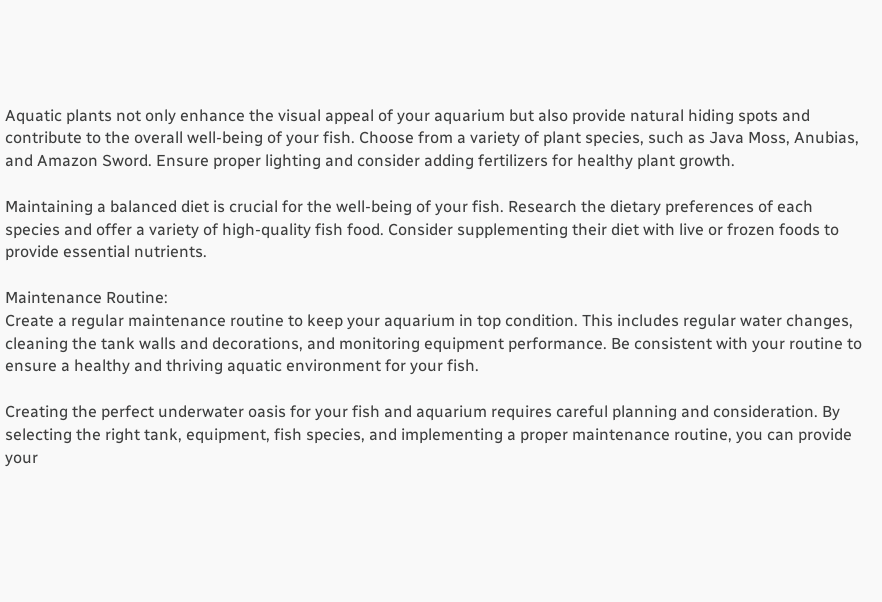Aquatic plants not only enhance the visual appeal of your aquarium but also provide natural hiding spots and contribute to the overall well-being of your fish. Choose from a variety of plant species, such as Java Moss, Anubias, and Amazon Sword. Ensure proper lighting and consider adding fertilizers for healthy plant growth.

Maintaining a balanced diet is crucial for the well-being of your fish. Research the dietary preferences of each species and offer a variety of high-quality fish food. Consider supplementing their diet with live or frozen foods to provide essential nutrients.

Maintenance Routine:
Create a regular maintenance routine to keep your aquarium in top condition. This includes regular water changes, cleaning the tank walls and decorations, and monitoring equipment performance. Be consistent with your routine to ensure a healthy and thriving aquatic environment for your fish.

Creating the perfect underwater oasis for your fish and aquarium requires careful planning and consideration. By selecting the right tank, equipment, fish species, and implementing a proper maintenance routine, you can provide your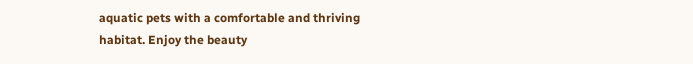aquatic pets with a comfortable and thriving habitat. Enjoy the beauty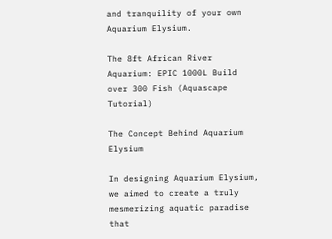and tranquility of your own Aquarium Elysium.

The 8ft African River Aquarium: EPIC 1000L Build over 300 Fish (Aquascape Tutorial)

The Concept Behind Aquarium Elysium

In designing Aquarium Elysium, we aimed to create a truly mesmerizing aquatic paradise that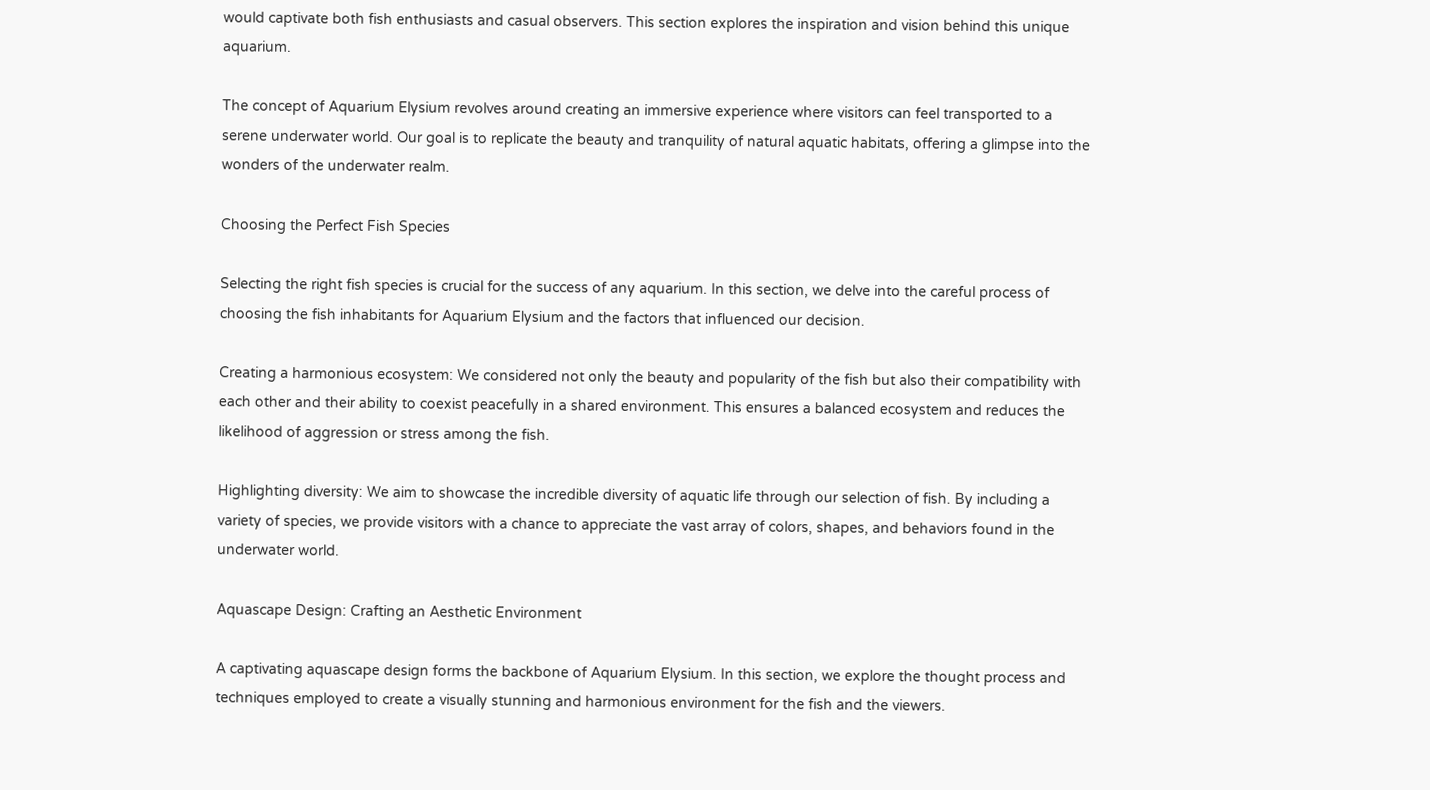would captivate both fish enthusiasts and casual observers. This section explores the inspiration and vision behind this unique aquarium.

The concept of Aquarium Elysium revolves around creating an immersive experience where visitors can feel transported to a serene underwater world. Our goal is to replicate the beauty and tranquility of natural aquatic habitats, offering a glimpse into the wonders of the underwater realm.

Choosing the Perfect Fish Species

Selecting the right fish species is crucial for the success of any aquarium. In this section, we delve into the careful process of choosing the fish inhabitants for Aquarium Elysium and the factors that influenced our decision.

Creating a harmonious ecosystem: We considered not only the beauty and popularity of the fish but also their compatibility with each other and their ability to coexist peacefully in a shared environment. This ensures a balanced ecosystem and reduces the likelihood of aggression or stress among the fish.

Highlighting diversity: We aim to showcase the incredible diversity of aquatic life through our selection of fish. By including a variety of species, we provide visitors with a chance to appreciate the vast array of colors, shapes, and behaviors found in the underwater world.

Aquascape Design: Crafting an Aesthetic Environment

A captivating aquascape design forms the backbone of Aquarium Elysium. In this section, we explore the thought process and techniques employed to create a visually stunning and harmonious environment for the fish and the viewers.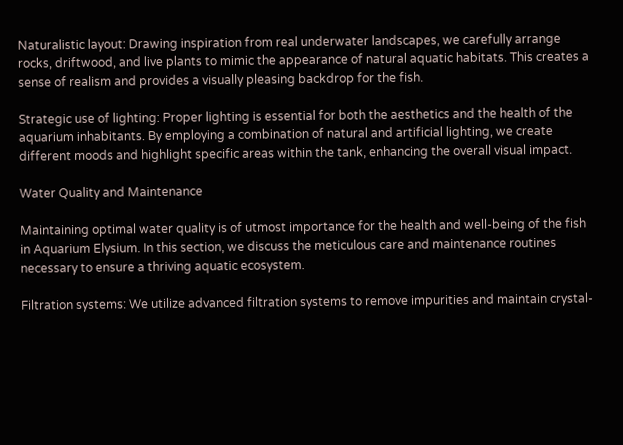Naturalistic layout: Drawing inspiration from real underwater landscapes, we carefully arrange rocks, driftwood, and live plants to mimic the appearance of natural aquatic habitats. This creates a sense of realism and provides a visually pleasing backdrop for the fish.

Strategic use of lighting: Proper lighting is essential for both the aesthetics and the health of the aquarium inhabitants. By employing a combination of natural and artificial lighting, we create different moods and highlight specific areas within the tank, enhancing the overall visual impact.

Water Quality and Maintenance

Maintaining optimal water quality is of utmost importance for the health and well-being of the fish in Aquarium Elysium. In this section, we discuss the meticulous care and maintenance routines necessary to ensure a thriving aquatic ecosystem.

Filtration systems: We utilize advanced filtration systems to remove impurities and maintain crystal-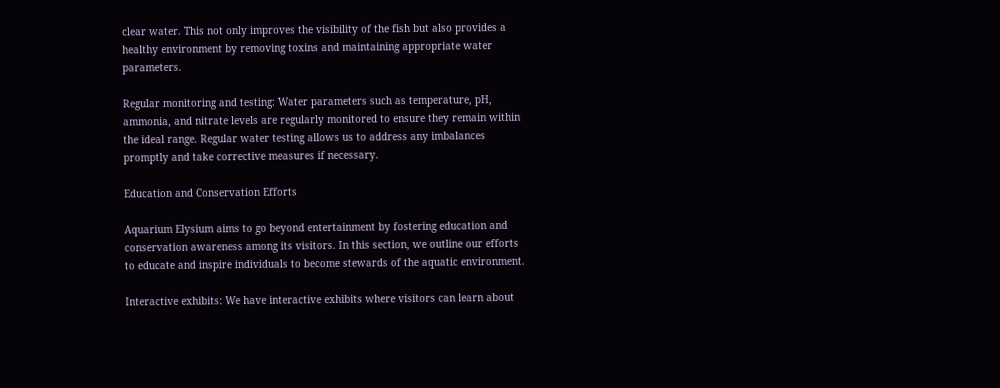clear water. This not only improves the visibility of the fish but also provides a healthy environment by removing toxins and maintaining appropriate water parameters.

Regular monitoring and testing: Water parameters such as temperature, pH, ammonia, and nitrate levels are regularly monitored to ensure they remain within the ideal range. Regular water testing allows us to address any imbalances promptly and take corrective measures if necessary.

Education and Conservation Efforts

Aquarium Elysium aims to go beyond entertainment by fostering education and conservation awareness among its visitors. In this section, we outline our efforts to educate and inspire individuals to become stewards of the aquatic environment.

Interactive exhibits: We have interactive exhibits where visitors can learn about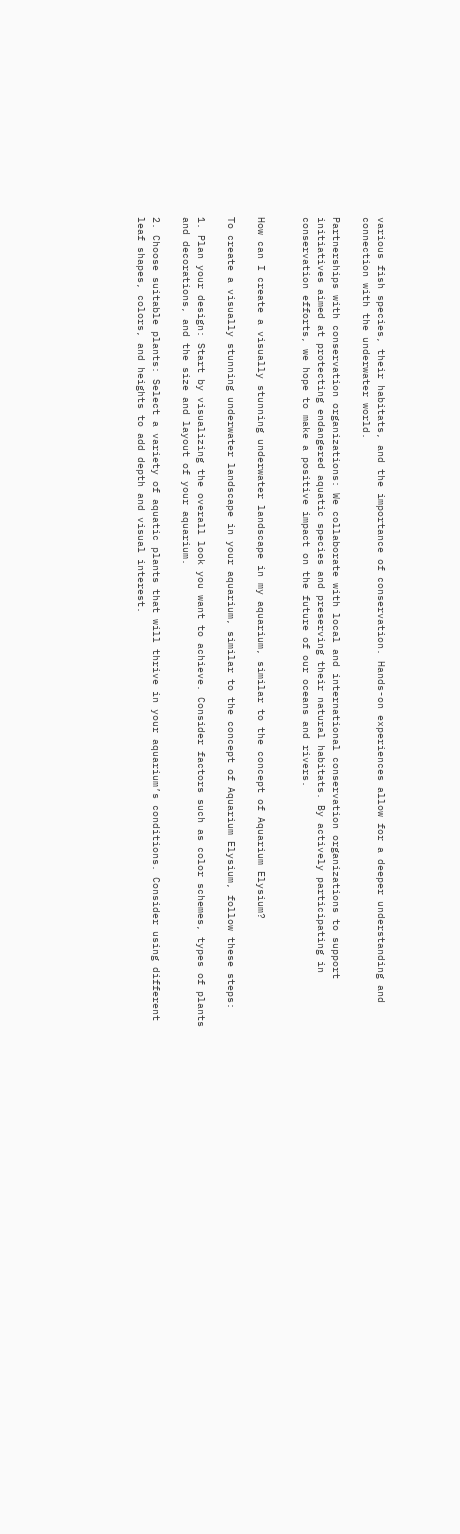various fish species, their habitats, and the importance of conservation. Hands-on experiences allow for a deeper understanding and connection with the underwater world.

Partnerships with conservation organizations: We collaborate with local and international conservation organizations to support initiatives aimed at protecting endangered aquatic species and preserving their natural habitats. By actively participating in conservation efforts, we hope to make a positive impact on the future of our oceans and rivers.


How can I create a visually stunning underwater landscape in my aquarium, similar to the concept of Aquarium Elysium?

To create a visually stunning underwater landscape in your aquarium, similar to the concept of Aquarium Elysium, follow these steps:

1. Plan your design: Start by visualizing the overall look you want to achieve. Consider factors such as color schemes, types of plants and decorations, and the size and layout of your aquarium.

2. Choose suitable plants: Select a variety of aquatic plants that will thrive in your aquarium’s conditions. Consider using different leaf shapes, colors, and heights to add depth and visual interest.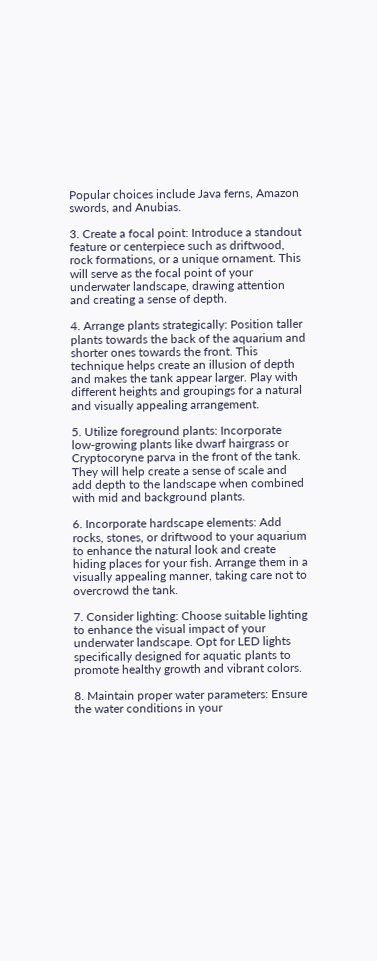Popular choices include Java ferns, Amazon swords, and Anubias.

3. Create a focal point: Introduce a standout feature or centerpiece such as driftwood, rock formations, or a unique ornament. This will serve as the focal point of your underwater landscape, drawing attention and creating a sense of depth.

4. Arrange plants strategically: Position taller plants towards the back of the aquarium and shorter ones towards the front. This technique helps create an illusion of depth and makes the tank appear larger. Play with different heights and groupings for a natural and visually appealing arrangement.

5. Utilize foreground plants: Incorporate low-growing plants like dwarf hairgrass or Cryptocoryne parva in the front of the tank. They will help create a sense of scale and add depth to the landscape when combined with mid and background plants.

6. Incorporate hardscape elements: Add rocks, stones, or driftwood to your aquarium to enhance the natural look and create hiding places for your fish. Arrange them in a visually appealing manner, taking care not to overcrowd the tank.

7. Consider lighting: Choose suitable lighting to enhance the visual impact of your underwater landscape. Opt for LED lights specifically designed for aquatic plants to promote healthy growth and vibrant colors.

8. Maintain proper water parameters: Ensure the water conditions in your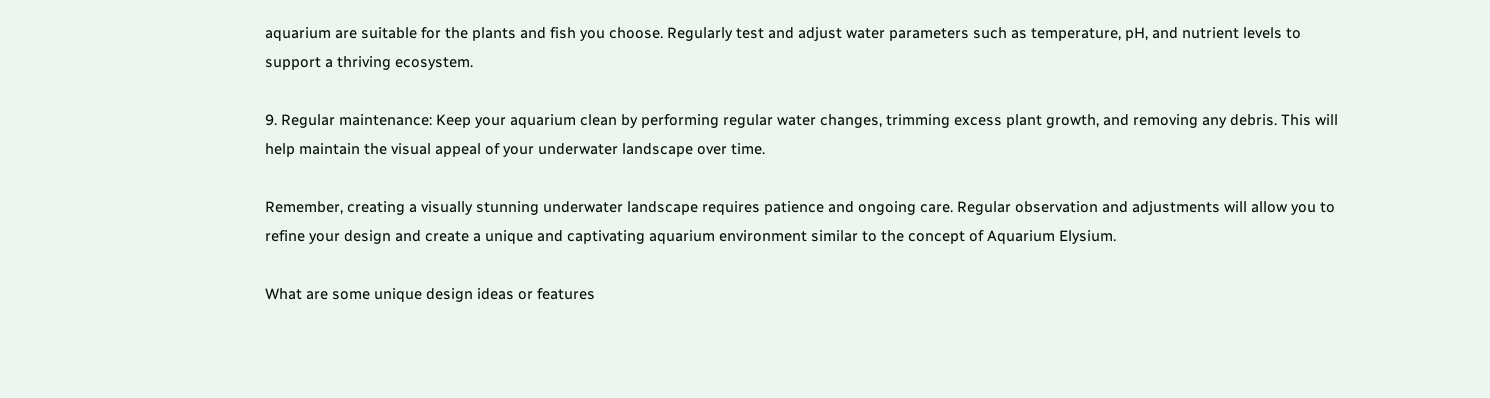aquarium are suitable for the plants and fish you choose. Regularly test and adjust water parameters such as temperature, pH, and nutrient levels to support a thriving ecosystem.

9. Regular maintenance: Keep your aquarium clean by performing regular water changes, trimming excess plant growth, and removing any debris. This will help maintain the visual appeal of your underwater landscape over time.

Remember, creating a visually stunning underwater landscape requires patience and ongoing care. Regular observation and adjustments will allow you to refine your design and create a unique and captivating aquarium environment similar to the concept of Aquarium Elysium.

What are some unique design ideas or features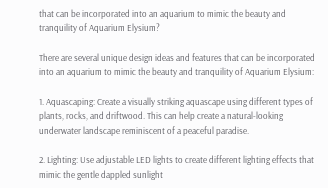that can be incorporated into an aquarium to mimic the beauty and tranquility of Aquarium Elysium?

There are several unique design ideas and features that can be incorporated into an aquarium to mimic the beauty and tranquility of Aquarium Elysium:

1. Aquascaping: Create a visually striking aquascape using different types of plants, rocks, and driftwood. This can help create a natural-looking underwater landscape reminiscent of a peaceful paradise.

2. Lighting: Use adjustable LED lights to create different lighting effects that mimic the gentle dappled sunlight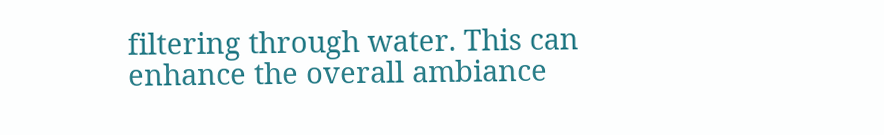filtering through water. This can enhance the overall ambiance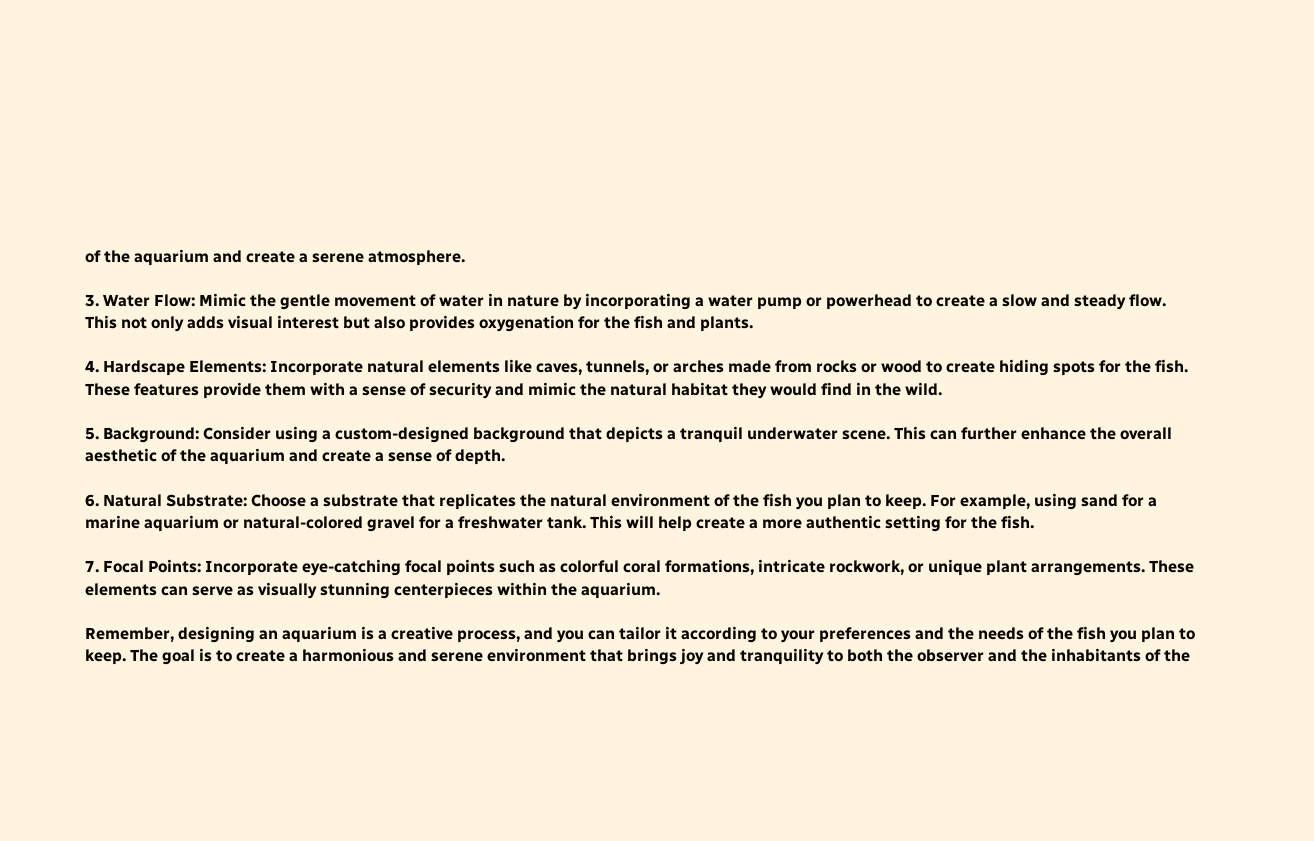of the aquarium and create a serene atmosphere.

3. Water Flow: Mimic the gentle movement of water in nature by incorporating a water pump or powerhead to create a slow and steady flow. This not only adds visual interest but also provides oxygenation for the fish and plants.

4. Hardscape Elements: Incorporate natural elements like caves, tunnels, or arches made from rocks or wood to create hiding spots for the fish. These features provide them with a sense of security and mimic the natural habitat they would find in the wild.

5. Background: Consider using a custom-designed background that depicts a tranquil underwater scene. This can further enhance the overall aesthetic of the aquarium and create a sense of depth.

6. Natural Substrate: Choose a substrate that replicates the natural environment of the fish you plan to keep. For example, using sand for a marine aquarium or natural-colored gravel for a freshwater tank. This will help create a more authentic setting for the fish.

7. Focal Points: Incorporate eye-catching focal points such as colorful coral formations, intricate rockwork, or unique plant arrangements. These elements can serve as visually stunning centerpieces within the aquarium.

Remember, designing an aquarium is a creative process, and you can tailor it according to your preferences and the needs of the fish you plan to keep. The goal is to create a harmonious and serene environment that brings joy and tranquility to both the observer and the inhabitants of the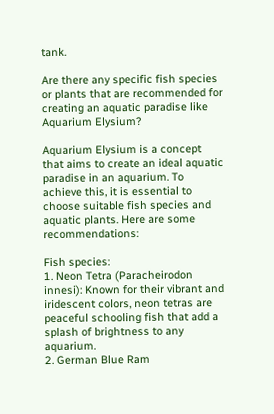tank.

Are there any specific fish species or plants that are recommended for creating an aquatic paradise like Aquarium Elysium?

Aquarium Elysium is a concept that aims to create an ideal aquatic paradise in an aquarium. To achieve this, it is essential to choose suitable fish species and aquatic plants. Here are some recommendations:

Fish species:
1. Neon Tetra (Paracheirodon innesi): Known for their vibrant and iridescent colors, neon tetras are peaceful schooling fish that add a splash of brightness to any aquarium.
2. German Blue Ram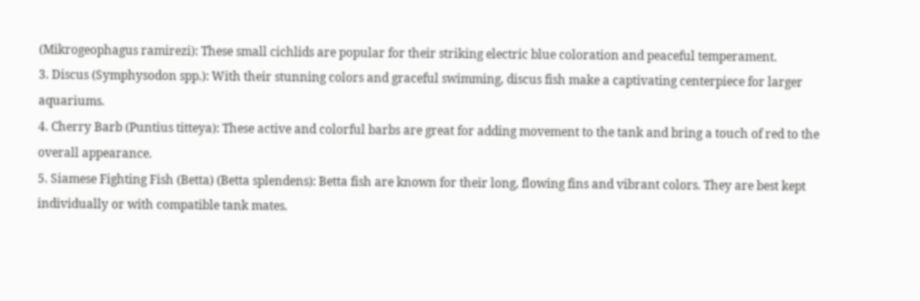(Mikrogeophagus ramirezi): These small cichlids are popular for their striking electric blue coloration and peaceful temperament.
3. Discus (Symphysodon spp.): With their stunning colors and graceful swimming, discus fish make a captivating centerpiece for larger aquariums.
4. Cherry Barb (Puntius titteya): These active and colorful barbs are great for adding movement to the tank and bring a touch of red to the overall appearance.
5. Siamese Fighting Fish (Betta) (Betta splendens): Betta fish are known for their long, flowing fins and vibrant colors. They are best kept individually or with compatible tank mates.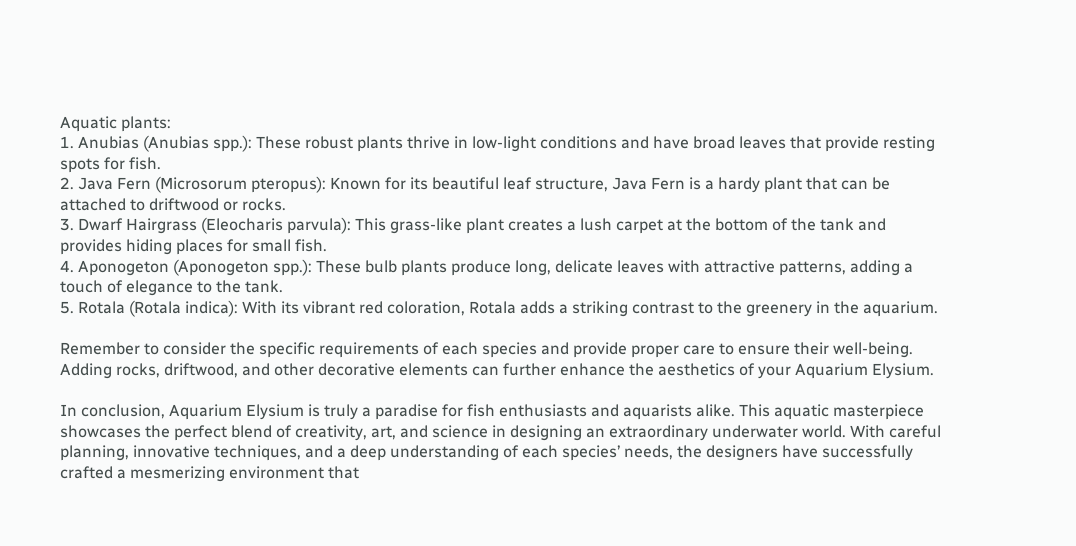Aquatic plants:
1. Anubias (Anubias spp.): These robust plants thrive in low-light conditions and have broad leaves that provide resting spots for fish.
2. Java Fern (Microsorum pteropus): Known for its beautiful leaf structure, Java Fern is a hardy plant that can be attached to driftwood or rocks.
3. Dwarf Hairgrass (Eleocharis parvula): This grass-like plant creates a lush carpet at the bottom of the tank and provides hiding places for small fish.
4. Aponogeton (Aponogeton spp.): These bulb plants produce long, delicate leaves with attractive patterns, adding a touch of elegance to the tank.
5. Rotala (Rotala indica): With its vibrant red coloration, Rotala adds a striking contrast to the greenery in the aquarium.

Remember to consider the specific requirements of each species and provide proper care to ensure their well-being. Adding rocks, driftwood, and other decorative elements can further enhance the aesthetics of your Aquarium Elysium.

In conclusion, Aquarium Elysium is truly a paradise for fish enthusiasts and aquarists alike. This aquatic masterpiece showcases the perfect blend of creativity, art, and science in designing an extraordinary underwater world. With careful planning, innovative techniques, and a deep understanding of each species’ needs, the designers have successfully crafted a mesmerizing environment that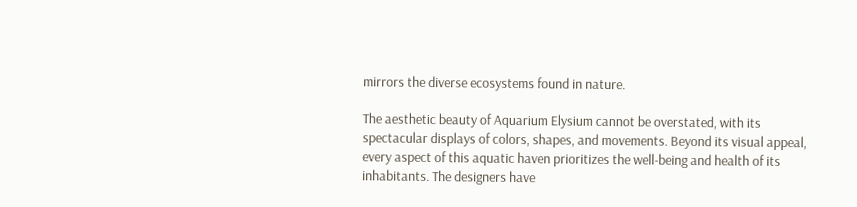mirrors the diverse ecosystems found in nature.

The aesthetic beauty of Aquarium Elysium cannot be overstated, with its spectacular displays of colors, shapes, and movements. Beyond its visual appeal, every aspect of this aquatic haven prioritizes the well-being and health of its inhabitants. The designers have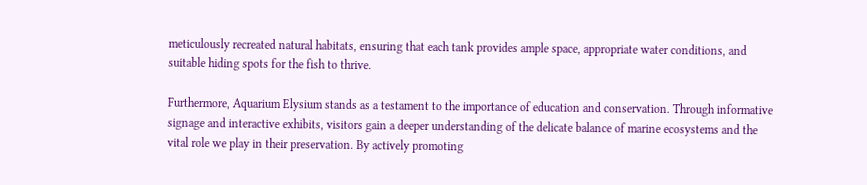meticulously recreated natural habitats, ensuring that each tank provides ample space, appropriate water conditions, and suitable hiding spots for the fish to thrive.

Furthermore, Aquarium Elysium stands as a testament to the importance of education and conservation. Through informative signage and interactive exhibits, visitors gain a deeper understanding of the delicate balance of marine ecosystems and the vital role we play in their preservation. By actively promoting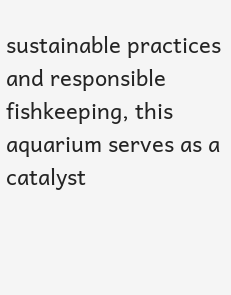sustainable practices and responsible fishkeeping, this aquarium serves as a catalyst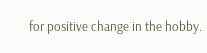for positive change in the hobby.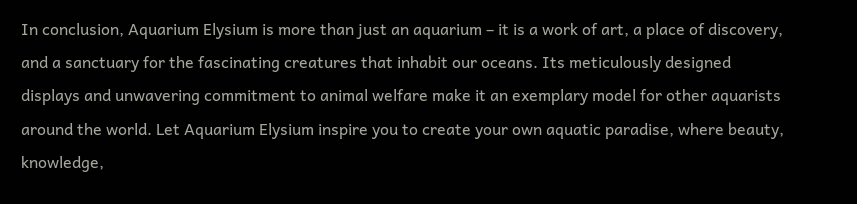In conclusion, Aquarium Elysium is more than just an aquarium – it is a work of art, a place of discovery, and a sanctuary for the fascinating creatures that inhabit our oceans. Its meticulously designed displays and unwavering commitment to animal welfare make it an exemplary model for other aquarists around the world. Let Aquarium Elysium inspire you to create your own aquatic paradise, where beauty, knowledge,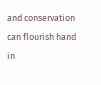and conservation can flourish hand in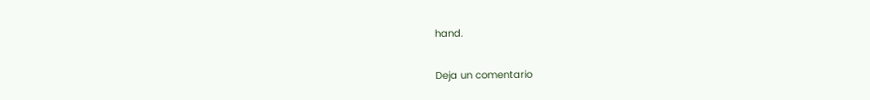hand.

Deja un comentario